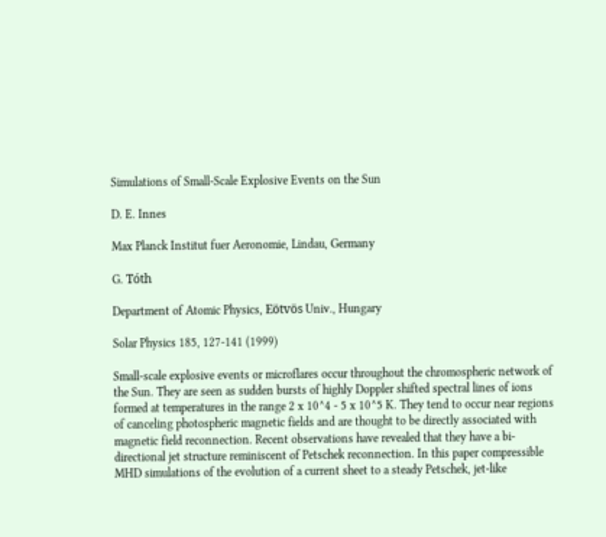Simulations of Small-Scale Explosive Events on the Sun

D. E. Innes

Max Planck Institut fuer Aeronomie, Lindau, Germany

G. Tóth

Department of Atomic Physics, Eötvös Univ., Hungary

Solar Physics 185, 127-141 (1999)

Small-scale explosive events or microflares occur throughout the chromospheric network of the Sun. They are seen as sudden bursts of highly Doppler shifted spectral lines of ions formed at temperatures in the range 2 x 10^4 - 5 x 10^5 K. They tend to occur near regions of canceling photospheric magnetic fields and are thought to be directly associated with magnetic field reconnection. Recent observations have revealed that they have a bi-directional jet structure reminiscent of Petschek reconnection. In this paper compressible MHD simulations of the evolution of a current sheet to a steady Petschek, jet-like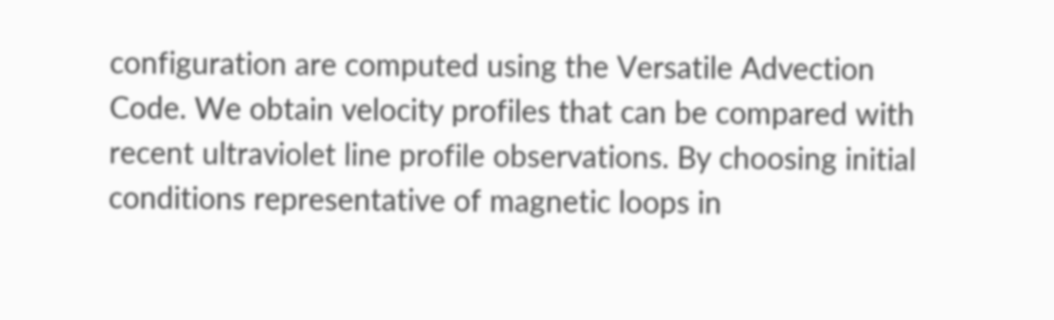configuration are computed using the Versatile Advection Code. We obtain velocity profiles that can be compared with recent ultraviolet line profile observations. By choosing initial conditions representative of magnetic loops in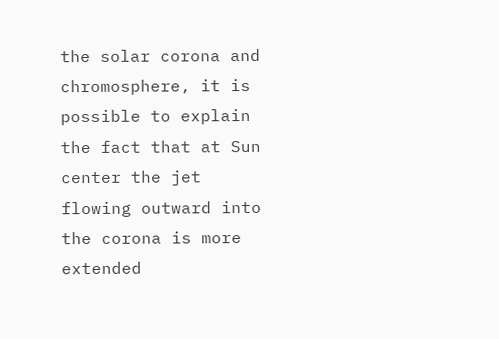the solar corona and chromosphere, it is possible to explain the fact that at Sun center the jet flowing outward into the corona is more extended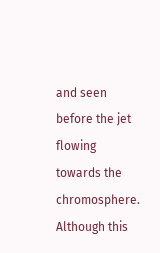and seen before the jet flowing towards the chromosphere. Although this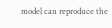model can reproduce the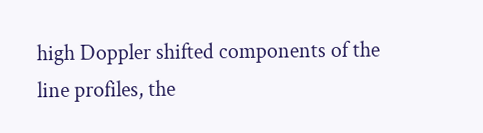high Doppler shifted components of the line profiles, the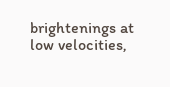brightenings at low velocities,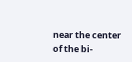near the center of the bi-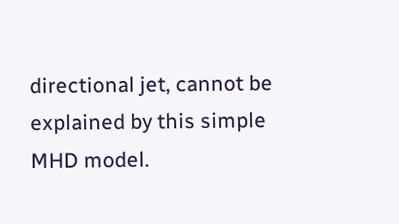directional jet, cannot be explained by this simple MHD model.